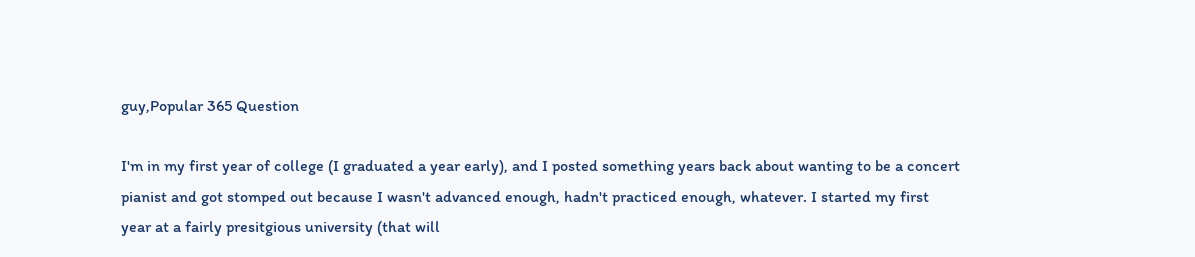guy,Popular 365 Question

I'm in my first year of college (I graduated a year early), and I posted something years back about wanting to be a concert pianist and got stomped out because I wasn't advanced enough, hadn't practiced enough, whatever. I started my first year at a fairly presitgious university (that will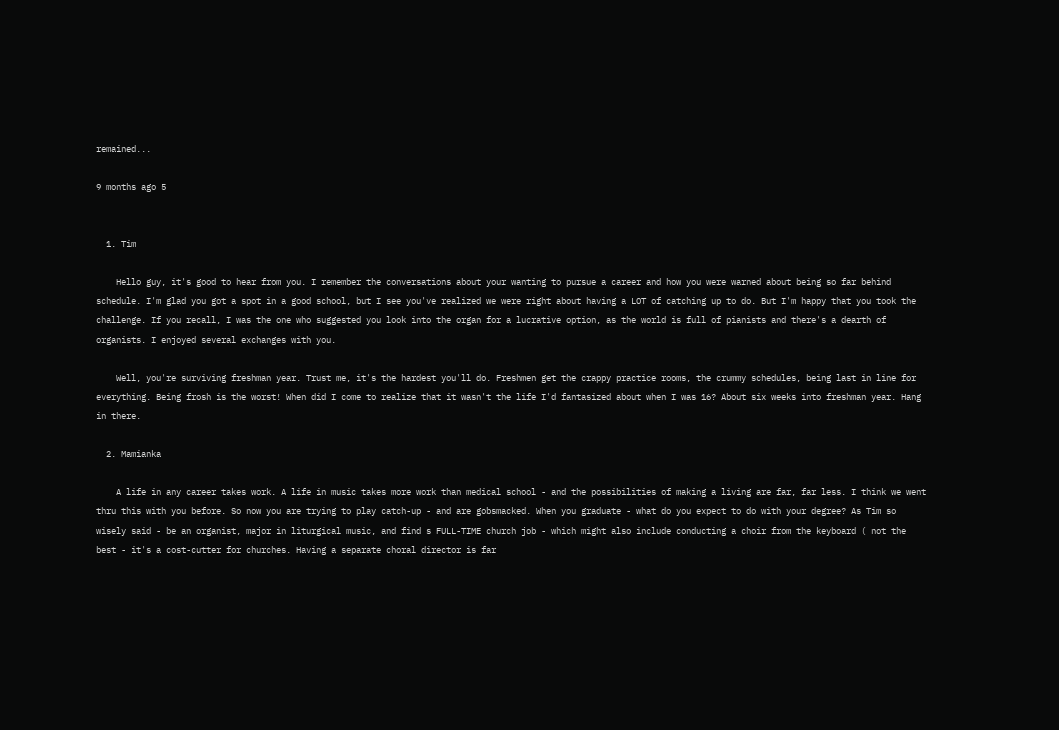remained...

9 months ago 5


  1. Tim

    Hello guy, it's good to hear from you. I remember the conversations about your wanting to pursue a career and how you were warned about being so far behind schedule. I'm glad you got a spot in a good school, but I see you've realized we were right about having a LOT of catching up to do. But I'm happy that you took the challenge. If you recall, I was the one who suggested you look into the organ for a lucrative option, as the world is full of pianists and there's a dearth of organists. I enjoyed several exchanges with you.

    Well, you're surviving freshman year. Trust me, it's the hardest you'll do. Freshmen get the crappy practice rooms, the crummy schedules, being last in line for everything. Being frosh is the worst! When did I come to realize that it wasn't the life I'd fantasized about when I was 16? About six weeks into freshman year. Hang in there.

  2. Mamianka

    A life in any career takes work. A life in music takes more work than medical school - and the possibilities of making a living are far, far less. I think we went thru this with you before. So now you are trying to play catch-up - and are gobsmacked. When you graduate - what do you expect to do with your degree? As Tim so wisely said - be an organist, major in liturgical music, and find s FULL-TIME church job - which might also include conducting a choir from the keyboard ( not the best - it's a cost-cutter for churches. Having a separate choral director is far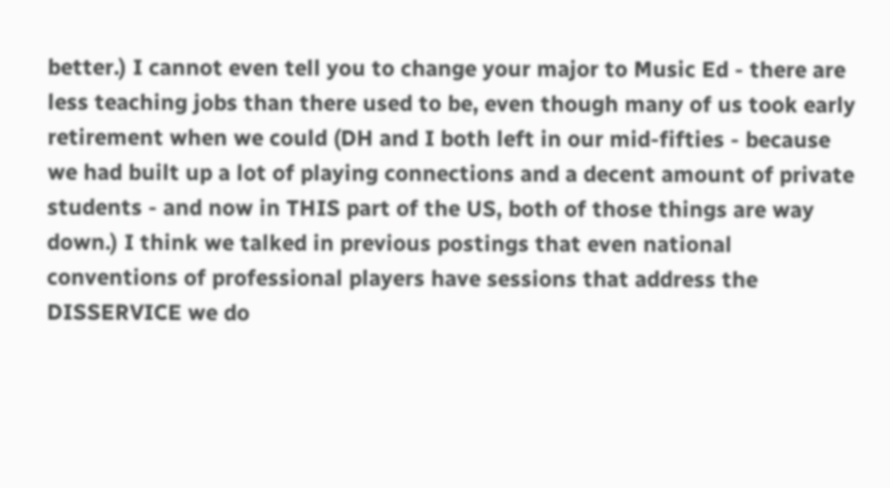better.) I cannot even tell you to change your major to Music Ed - there are less teaching jobs than there used to be, even though many of us took early retirement when we could (DH and I both left in our mid-fifties - because we had built up a lot of playing connections and a decent amount of private students - and now in THIS part of the US, both of those things are way down.) I think we talked in previous postings that even national conventions of professional players have sessions that address the DISSERVICE we do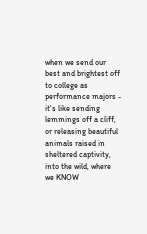when we send our best and brightest off to college as performance majors - it's like sending lemmings off a cliff, or releasing beautiful animals raised in sheltered captivity, into the wild, where we KNOW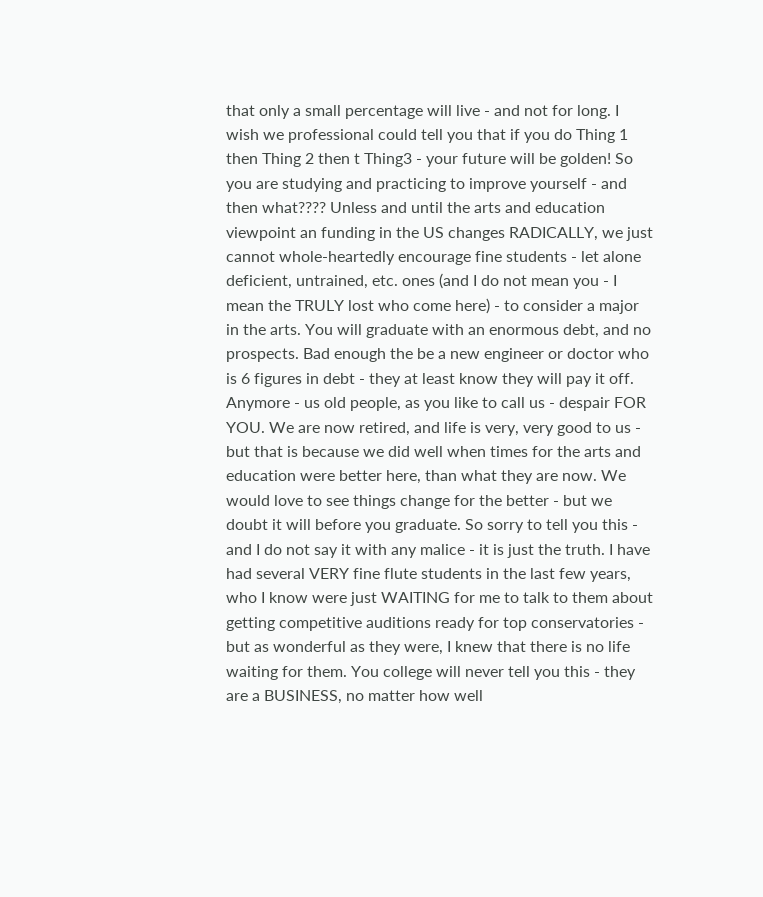that only a small percentage will live - and not for long. I wish we professional could tell you that if you do Thing 1 then Thing 2 then t Thing3 - your future will be golden! So you are studying and practicing to improve yourself - and then what???? Unless and until the arts and education viewpoint an funding in the US changes RADICALLY, we just cannot whole-heartedly encourage fine students - let alone deficient, untrained, etc. ones (and I do not mean you - I mean the TRULY lost who come here) - to consider a major in the arts. You will graduate with an enormous debt, and no prospects. Bad enough the be a new engineer or doctor who is 6 figures in debt - they at least know they will pay it off. Anymore - us old people, as you like to call us - despair FOR YOU. We are now retired, and life is very, very good to us - but that is because we did well when times for the arts and education were better here, than what they are now. We would love to see things change for the better - but we doubt it will before you graduate. So sorry to tell you this - and I do not say it with any malice - it is just the truth. I have had several VERY fine flute students in the last few years, who I know were just WAITING for me to talk to them about getting competitive auditions ready for top conservatories - but as wonderful as they were, I knew that there is no life waiting for them. You college will never tell you this - they are a BUSINESS, no matter how well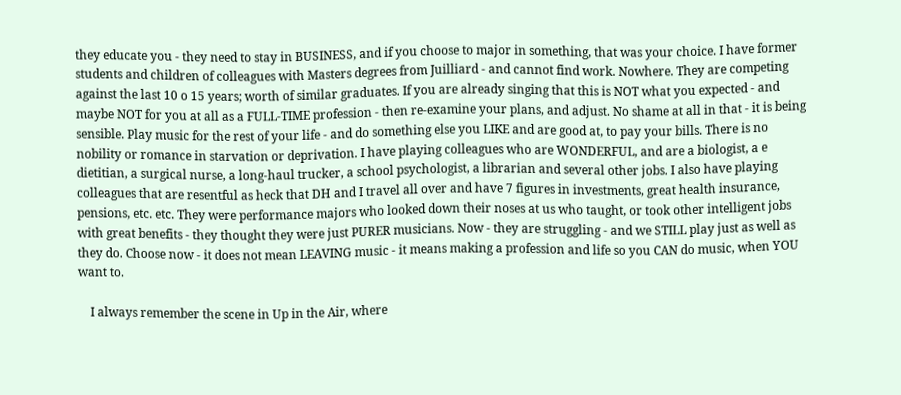they educate you - they need to stay in BUSINESS, and if you choose to major in something, that was your choice. I have former students and children of colleagues with Masters degrees from Juilliard - and cannot find work. Nowhere. They are competing against the last 10 o 15 years; worth of similar graduates. If you are already singing that this is NOT what you expected - and maybe NOT for you at all as a FULL-TIME profession - then re-examine your plans, and adjust. No shame at all in that - it is being sensible. Play music for the rest of your life - and do something else you LIKE and are good at, to pay your bills. There is no nobility or romance in starvation or deprivation. I have playing colleagues who are WONDERFUL, and are a biologist, a e dietitian, a surgical nurse, a long-haul trucker, a school psychologist, a librarian and several other jobs. I also have playing colleagues that are resentful as heck that DH and I travel all over and have 7 figures in investments, great health insurance, pensions, etc. etc. They were performance majors who looked down their noses at us who taught, or took other intelligent jobs with great benefits - they thought they were just PURER musicians. Now - they are struggling - and we STILL play just as well as they do. Choose now - it does not mean LEAVING music - it means making a profession and life so you CAN do music, when YOU want to.

    I always remember the scene in Up in the Air, where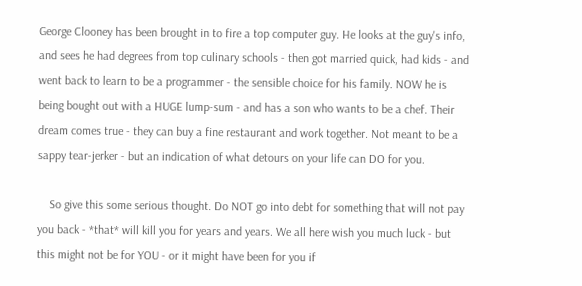George Clooney has been brought in to fire a top computer guy. He looks at the guy's info, and sees he had degrees from top culinary schools - then got married quick, had kids - and went back to learn to be a programmer - the sensible choice for his family. NOW he is being bought out with a HUGE lump-sum - and has a son who wants to be a chef. Their dream comes true - they can buy a fine restaurant and work together. Not meant to be a sappy tear-jerker - but an indication of what detours on your life can DO for you.

    So give this some serious thought. Do NOT go into debt for something that will not pay you back - *that* will kill you for years and years. We all here wish you much luck - but this might not be for YOU - or it might have been for you if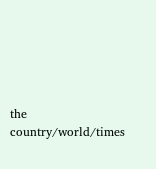the country/world/times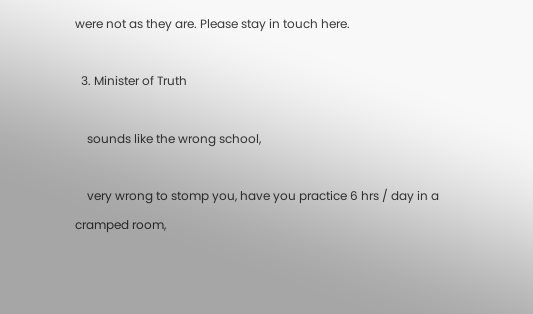were not as they are. Please stay in touch here.

  3. Minister of Truth

    sounds like the wrong school,

    very wrong to stomp you, have you practice 6 hrs / day in a cramped room,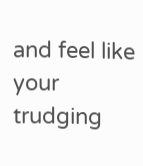and feel like your trudging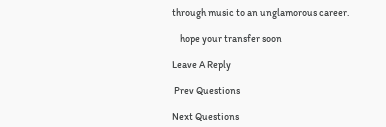through music to an unglamorous career.

    hope your transfer soon

Leave A Reply

 Prev Questions

Next Questions